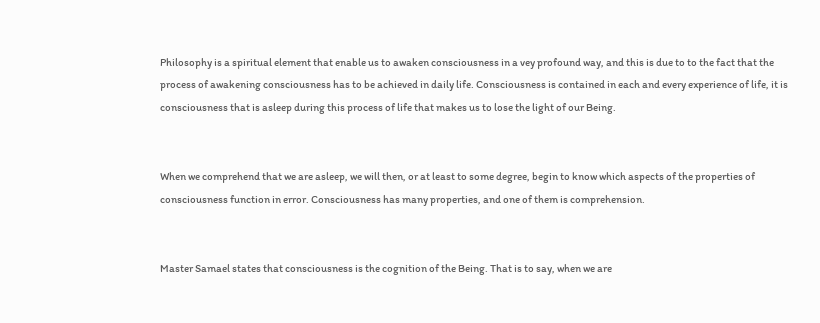Philosophy is a spiritual element that enable us to awaken consciousness in a vey profound way, and this is due to to the fact that the process of awakening consciousness has to be achieved in daily life. Consciousness is contained in each and every experience of life, it is consciousness that is asleep during this process of life that makes us to lose the light of our Being.


When we comprehend that we are asleep, we will then, or at least to some degree, begin to know which aspects of the properties of consciousness function in error. Consciousness has many properties, and one of them is comprehension.


Master Samael states that consciousness is the cognition of the Being. That is to say, when we are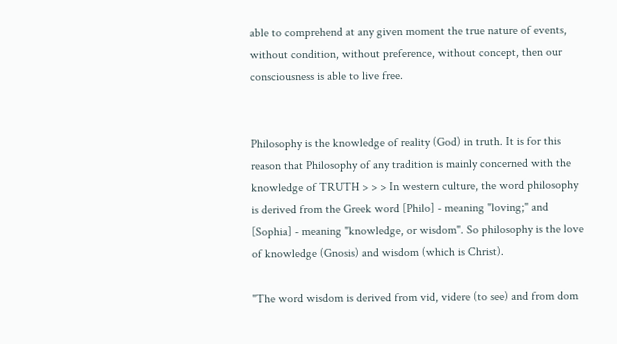able to comprehend at any given moment the true nature of events, without condition, without preference, without concept, then our consciousness is able to live free.


Philosophy is the knowledge of reality (God) in truth. It is for this reason that Philosophy of any tradition is mainly concerned with the knowledge of TRUTH > > > In western culture, the word philosophy is derived from the Greek word [Philo] - meaning "loving;" and [Sophia] - meaning "knowledge, or wisdom". So philosophy is the love of knowledge (Gnosis) and wisdom (which is Christ).

"The word wisdom is derived from vid, videre (to see) and from dom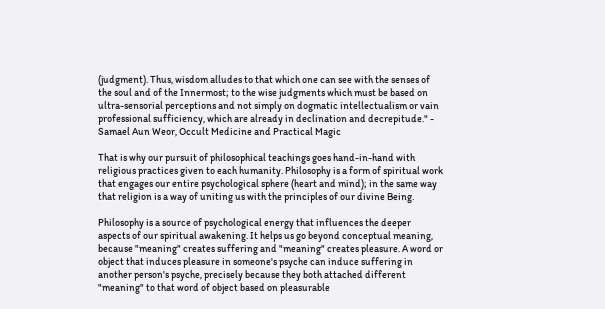(judgment). Thus, wisdom alludes to that which one can see with the senses of the soul and of the Innermost; to the wise judgments which must be based on  ultra-sensorial perceptions and not simply on dogmatic intellectualism or vain professional sufficiency, which are already in declination and decrepitude." - Samael Aun Weor, Occult Medicine and Practical Magic

That is why our pursuit of philosophical teachings goes hand-in-hand with religious practices given to each humanity. Philosophy is a form of spiritual work that engages our entire psychological sphere (heart and mind); in the same way that religion is a way of uniting us with the principles of our divine Being.

Philosophy is a source of psychological energy that influences the deeper aspects of our spiritual awakening. It helps us go beyond conceptual meaning, because "meaning" creates suffering and "meaning" creates pleasure. A word or object that induces pleasure in someone's psyche can induce suffering in another person's psyche, precisely because they both attached different "meaning" to that word of object based on pleasurable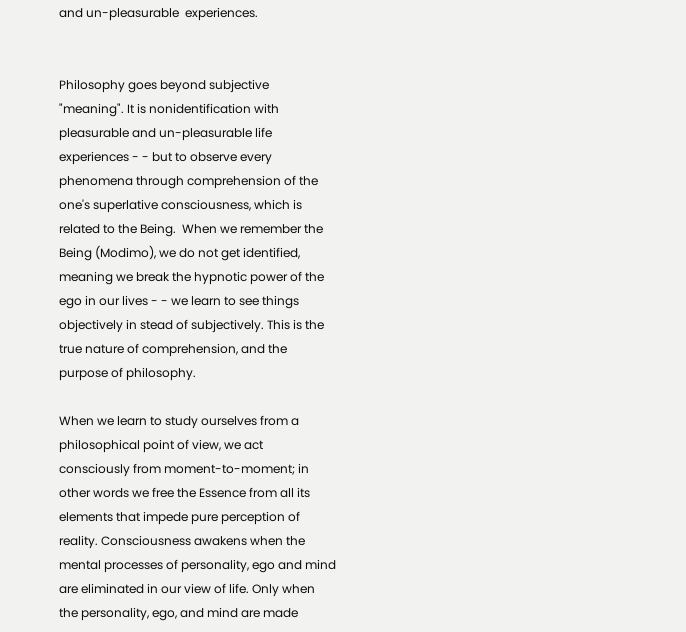and un-pleasurable  experiences.


Philosophy goes beyond subjective "meaning". It is nonidentification with pleasurable and un-pleasurable life experiences - - but to observe every phenomena through comprehension of the one's superlative consciousness, which is related to the Being.  When we remember the Being (Modimo), we do not get identified, meaning we break the hypnotic power of the ego in our lives - - we learn to see things objectively in stead of subjectively. This is the true nature of comprehension, and the purpose of philosophy.

When we learn to study ourselves from a philosophical point of view, we act consciously from moment-to-moment; in other words we free the Essence from all its elements that impede pure perception of reality. Consciousness awakens when the mental processes of personality, ego and mind are eliminated in our view of life. Only when the personality, ego, and mind are made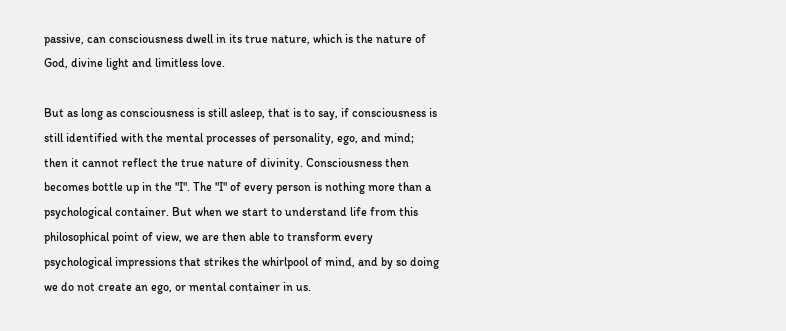passive, can consciousness dwell in its true nature, which is the nature of God, divine light and limitless love.

But as long as consciousness is still asleep, that is to say, if consciousness is still identified with the mental processes of personality, ego, and mind; then it cannot reflect the true nature of divinity. Consciousness then becomes bottle up in the "I". The "I" of every person is nothing more than a psychological container. But when we start to understand life from this philosophical point of view, we are then able to transform every psychological impressions that strikes the whirlpool of mind, and by so doing we do not create an ego, or mental container in us.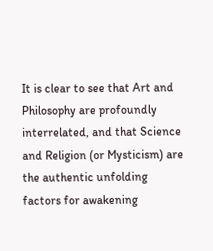It is clear to see that Art and Philosophy are profoundly interrelated, and that Science and Religion (or Mysticism) are the authentic unfolding factors for awakening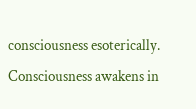consciousness esoterically. Consciousness awakens in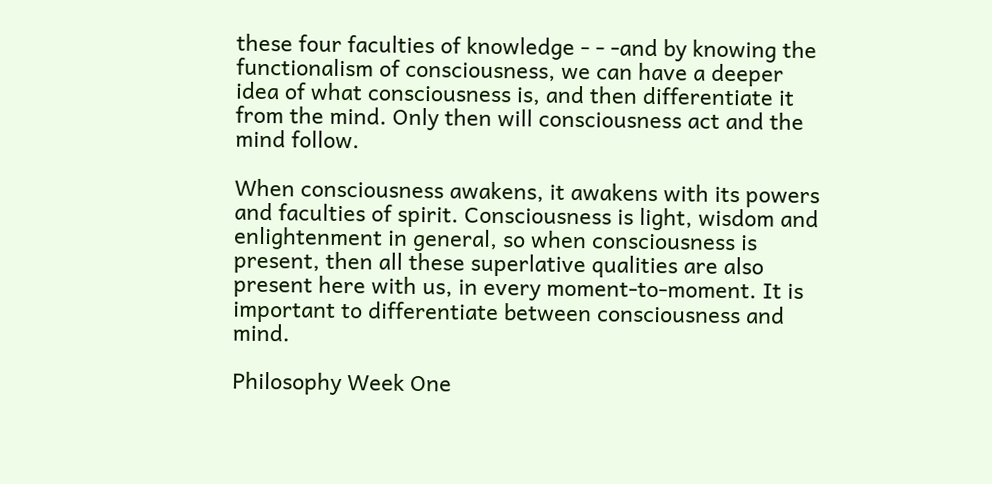these four faculties of knowledge - - -and by knowing the functionalism of consciousness, we can have a deeper idea of what consciousness is, and then differentiate it from the mind. Only then will consciousness act and the mind follow.

When consciousness awakens, it awakens with its powers and faculties of spirit. Consciousness is light, wisdom and enlightenment in general, so when consciousness is present, then all these superlative qualities are also present here with us, in every moment-to-moment. It is important to differentiate between consciousness and mind.

Philosophy Week One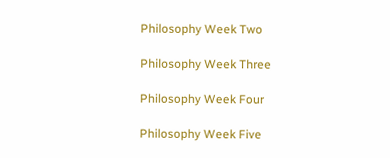Philosophy Week Two

Philosophy Week Three

Philosophy Week Four

Philosophy Week Five